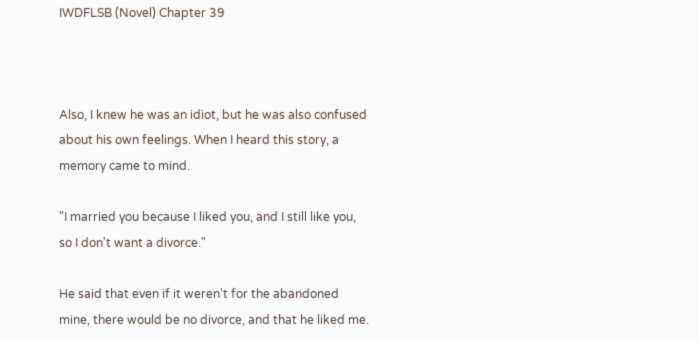IWDFLSB (Novel) Chapter 39



Also, I knew he was an idiot, but he was also confused about his own feelings. When I heard this story, a memory came to mind.

"I married you because I liked you, and I still like you, so I don't want a divorce."

He said that even if it weren't for the abandoned mine, there would be no divorce, and that he liked me.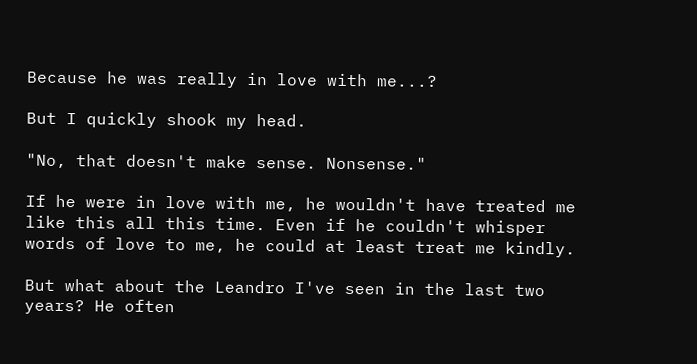Because he was really in love with me...?

But I quickly shook my head.

"No, that doesn't make sense. Nonsense."

If he were in love with me, he wouldn't have treated me like this all this time. Even if he couldn't whisper words of love to me, he could at least treat me kindly.

But what about the Leandro I've seen in the last two years? He often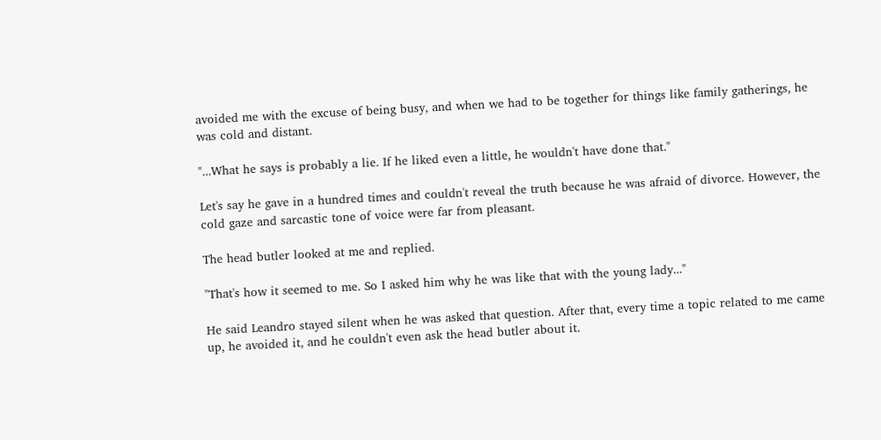avoided me with the excuse of being busy, and when we had to be together for things like family gatherings, he was cold and distant.

"...What he says is probably a lie. If he liked even a little, he wouldn't have done that."

Let's say he gave in a hundred times and couldn't reveal the truth because he was afraid of divorce. However, the cold gaze and sarcastic tone of voice were far from pleasant.

The head butler looked at me and replied.

"That's how it seemed to me. So I asked him why he was like that with the young lady..."

He said Leandro stayed silent when he was asked that question. After that, every time a topic related to me came up, he avoided it, and he couldn't even ask the head butler about it.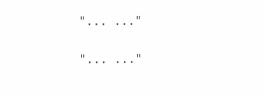"... ..."

"... ..."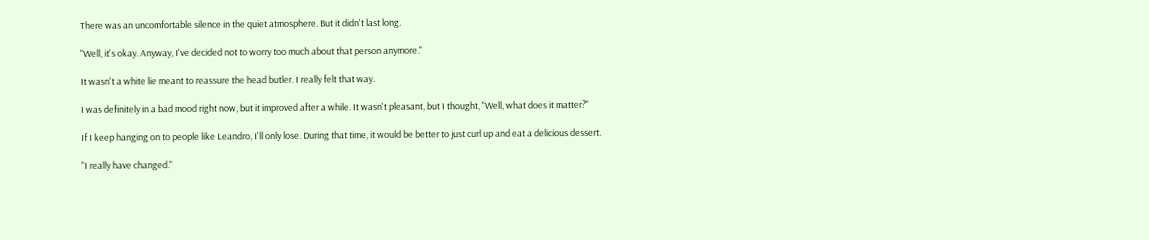There was an uncomfortable silence in the quiet atmosphere. But it didn't last long.

"Well, it's okay. Anyway, I've decided not to worry too much about that person anymore."

It wasn't a white lie meant to reassure the head butler. I really felt that way.

I was definitely in a bad mood right now, but it improved after a while. It wasn't pleasant, but I thought, "Well, what does it matter?"

If I keep hanging on to people like Leandro, I'll only lose. During that time, it would be better to just curl up and eat a delicious dessert.

"I really have changed."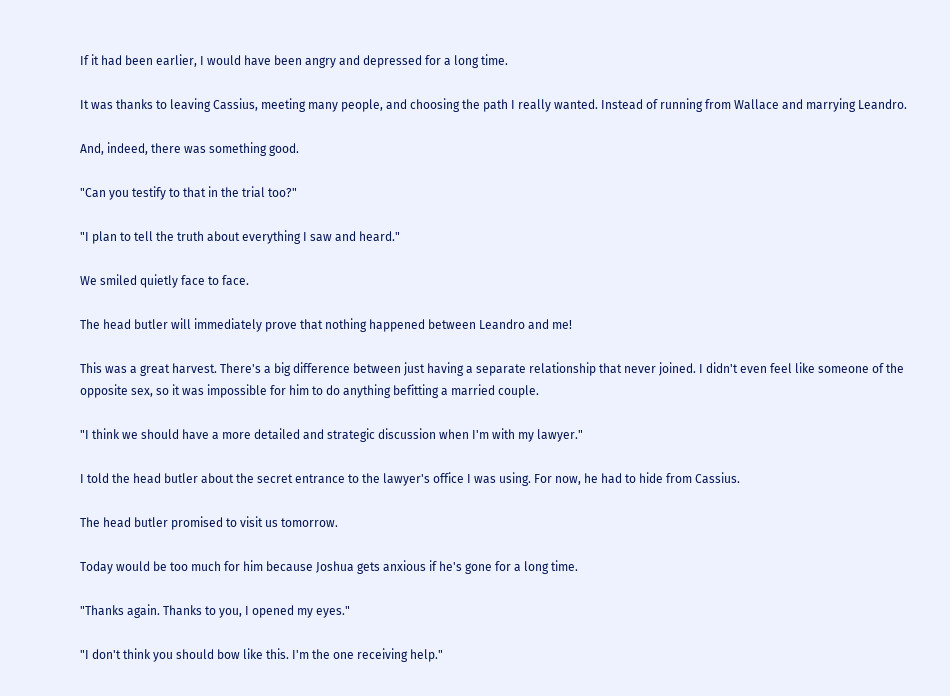If it had been earlier, I would have been angry and depressed for a long time.

It was thanks to leaving Cassius, meeting many people, and choosing the path I really wanted. Instead of running from Wallace and marrying Leandro.

And, indeed, there was something good.

"Can you testify to that in the trial too?"

"I plan to tell the truth about everything I saw and heard."

We smiled quietly face to face.

The head butler will immediately prove that nothing happened between Leandro and me!

This was a great harvest. There's a big difference between just having a separate relationship that never joined. I didn't even feel like someone of the opposite sex, so it was impossible for him to do anything befitting a married couple.

"I think we should have a more detailed and strategic discussion when I'm with my lawyer."

I told the head butler about the secret entrance to the lawyer's office I was using. For now, he had to hide from Cassius.

The head butler promised to visit us tomorrow.

Today would be too much for him because Joshua gets anxious if he's gone for a long time.

"Thanks again. Thanks to you, I opened my eyes."

"I don't think you should bow like this. I'm the one receiving help."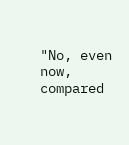"No, even now, compared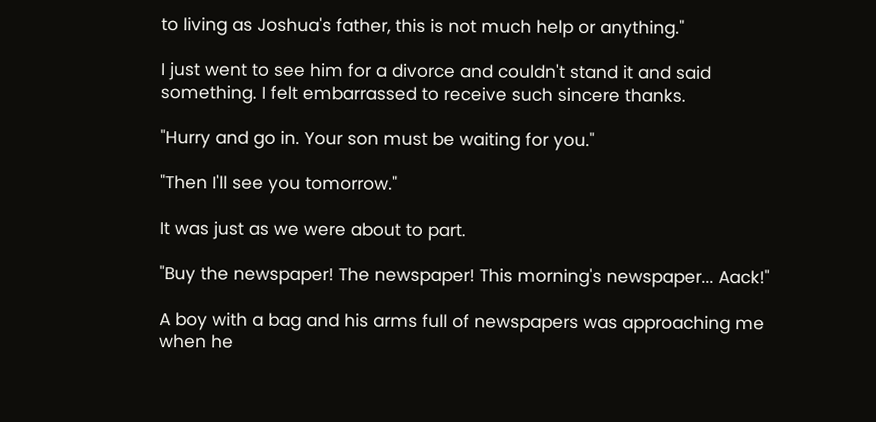to living as Joshua's father, this is not much help or anything."

I just went to see him for a divorce and couldn't stand it and said something. I felt embarrassed to receive such sincere thanks.

"Hurry and go in. Your son must be waiting for you."

"Then I'll see you tomorrow."

It was just as we were about to part.

"Buy the newspaper! The newspaper! This morning's newspaper... Aack!"

A boy with a bag and his arms full of newspapers was approaching me when he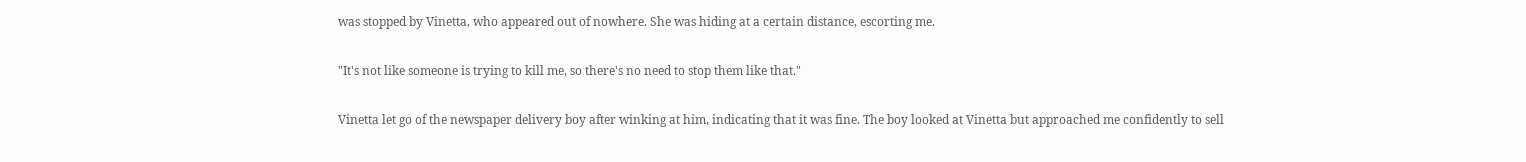was stopped by Vinetta, who appeared out of nowhere. She was hiding at a certain distance, escorting me.

"It's not like someone is trying to kill me, so there's no need to stop them like that."

Vinetta let go of the newspaper delivery boy after winking at him, indicating that it was fine. The boy looked at Vinetta but approached me confidently to sell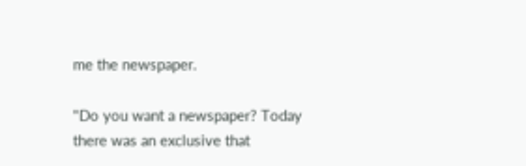me the newspaper.

"Do you want a newspaper? Today there was an exclusive that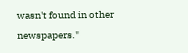wasn't found in other newspapers."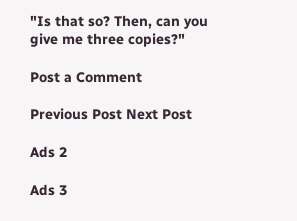"Is that so? Then, can you give me three copies?"

Post a Comment

Previous Post Next Post

Ads 2

Ads 3